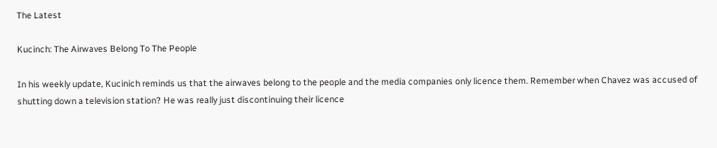The Latest

Kucinch: The Airwaves Belong To The People

In his weekly update, Kucinich reminds us that the airwaves belong to the people and the media companies only licence them. Remember when Chavez was accused of shutting down a television station? He was really just discontinuing their licence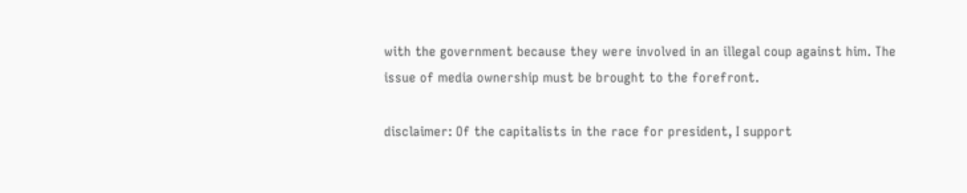with the government because they were involved in an illegal coup against him. The issue of media ownership must be brought to the forefront.

disclaimer: Of the capitalists in the race for president, I support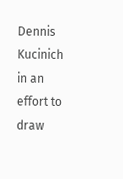Dennis Kucinich in an effort to draw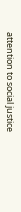attention to social justice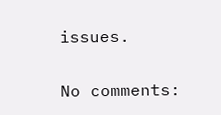issues.

No comments: